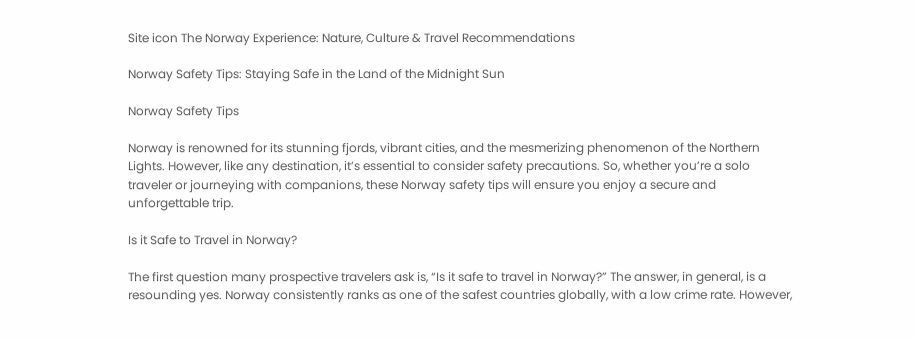Site icon The Norway Experience: Nature, Culture & Travel Recommendations

Norway Safety Tips: Staying Safe in the Land of the Midnight Sun

Norway Safety Tips

Norway is renowned for its stunning fjords, vibrant cities, and the mesmerizing phenomenon of the Northern Lights. However, like any destination, it’s essential to consider safety precautions. So, whether you’re a solo traveler or journeying with companions, these Norway safety tips will ensure you enjoy a secure and unforgettable trip.

Is it Safe to Travel in Norway?

The first question many prospective travelers ask is, “Is it safe to travel in Norway?” The answer, in general, is a resounding yes. Norway consistently ranks as one of the safest countries globally, with a low crime rate. However,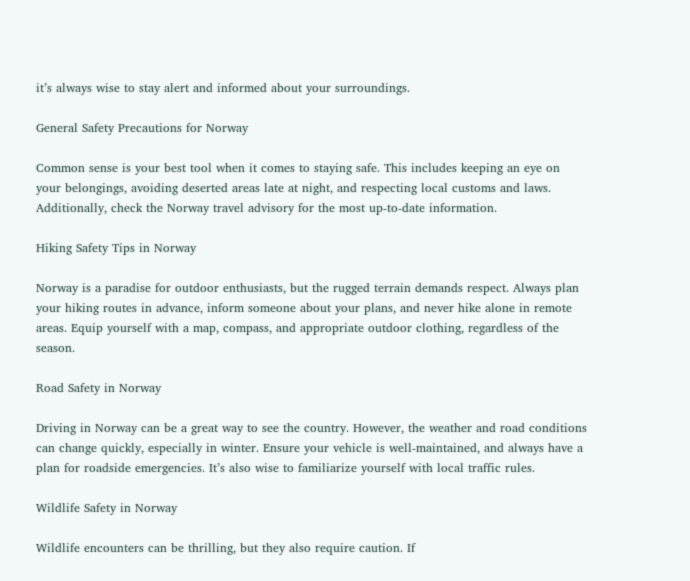it’s always wise to stay alert and informed about your surroundings.

General Safety Precautions for Norway

Common sense is your best tool when it comes to staying safe. This includes keeping an eye on your belongings, avoiding deserted areas late at night, and respecting local customs and laws. Additionally, check the Norway travel advisory for the most up-to-date information.

Hiking Safety Tips in Norway

Norway is a paradise for outdoor enthusiasts, but the rugged terrain demands respect. Always plan your hiking routes in advance, inform someone about your plans, and never hike alone in remote areas. Equip yourself with a map, compass, and appropriate outdoor clothing, regardless of the season.

Road Safety in Norway

Driving in Norway can be a great way to see the country. However, the weather and road conditions can change quickly, especially in winter. Ensure your vehicle is well-maintained, and always have a plan for roadside emergencies. It’s also wise to familiarize yourself with local traffic rules.

Wildlife Safety in Norway

Wildlife encounters can be thrilling, but they also require caution. If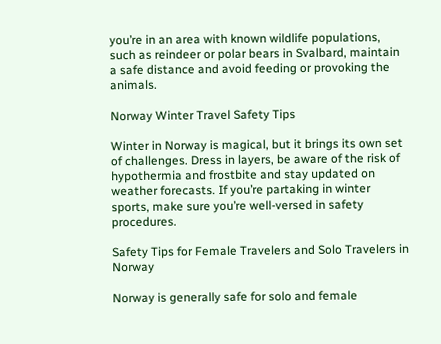you’re in an area with known wildlife populations, such as reindeer or polar bears in Svalbard, maintain a safe distance and avoid feeding or provoking the animals.

Norway Winter Travel Safety Tips

Winter in Norway is magical, but it brings its own set of challenges. Dress in layers, be aware of the risk of hypothermia and frostbite and stay updated on weather forecasts. If you’re partaking in winter sports, make sure you’re well-versed in safety procedures.

Safety Tips for Female Travelers and Solo Travelers in Norway

Norway is generally safe for solo and female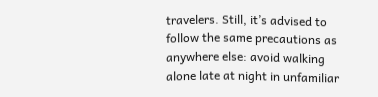travelers. Still, it’s advised to follow the same precautions as anywhere else: avoid walking alone late at night in unfamiliar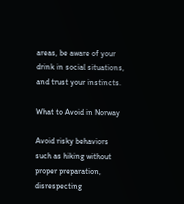areas, be aware of your drink in social situations, and trust your instincts.

What to Avoid in Norway

Avoid risky behaviors such as hiking without proper preparation, disrespecting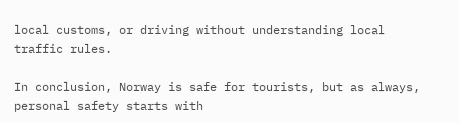local customs, or driving without understanding local traffic rules.

In conclusion, Norway is safe for tourists, but as always, personal safety starts with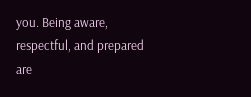you. Being aware, respectful, and prepared are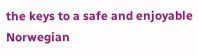the keys to a safe and enjoyable Norwegian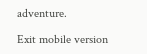adventure.

Exit mobile version